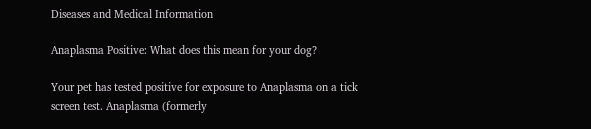Diseases and Medical Information

Anaplasma Positive: What does this mean for your dog?

Your pet has tested positive for exposure to Anaplasma on a tick screen test. Anaplasma (formerly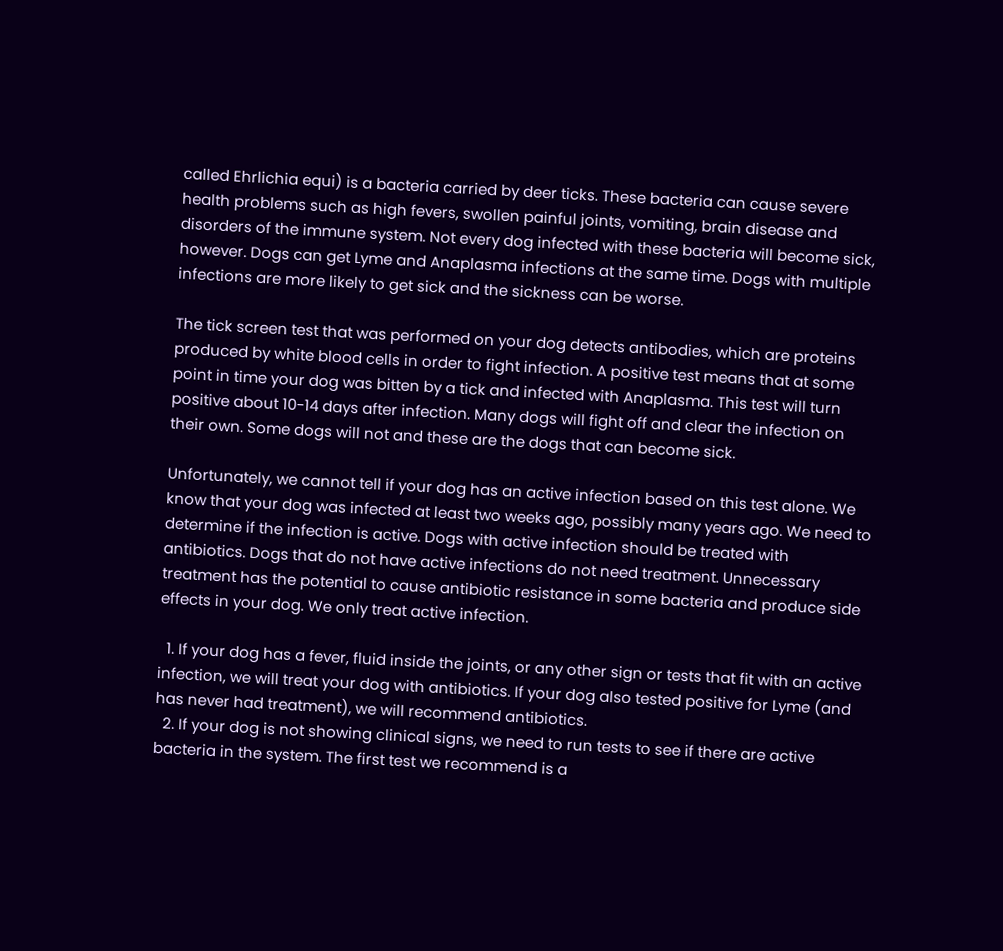called Ehrlichia equi) is a bacteria carried by deer ticks. These bacteria can cause severe health problems such as high fevers, swollen painful joints, vomiting, brain disease and disorders of the immune system. Not every dog infected with these bacteria will become sick,  however. Dogs can get Lyme and Anaplasma infections at the same time. Dogs with multiple infections are more likely to get sick and the sickness can be worse.

The tick screen test that was performed on your dog detects antibodies, which are proteins produced by white blood cells in order to fight infection. A positive test means that at some point in time your dog was bitten by a tick and infected with Anaplasma. This test will turn positive about 10-14 days after infection. Many dogs will fight off and clear the infection on their own. Some dogs will not and these are the dogs that can become sick.

Unfortunately, we cannot tell if your dog has an active infection based on this test alone. We know that your dog was infected at least two weeks ago, possibly many years ago. We need to determine if the infection is active. Dogs with active infection should be treated with antibiotics. Dogs that do not have active infections do not need treatment. Unnecessary treatment has the potential to cause antibiotic resistance in some bacteria and produce side effects in your dog. We only treat active infection.

  1. If your dog has a fever, fluid inside the joints, or any other sign or tests that fit with an active infection, we will treat your dog with antibiotics. If your dog also tested positive for Lyme (and has never had treatment), we will recommend antibiotics.
  2. If your dog is not showing clinical signs, we need to run tests to see if there are active bacteria in the system. The first test we recommend is a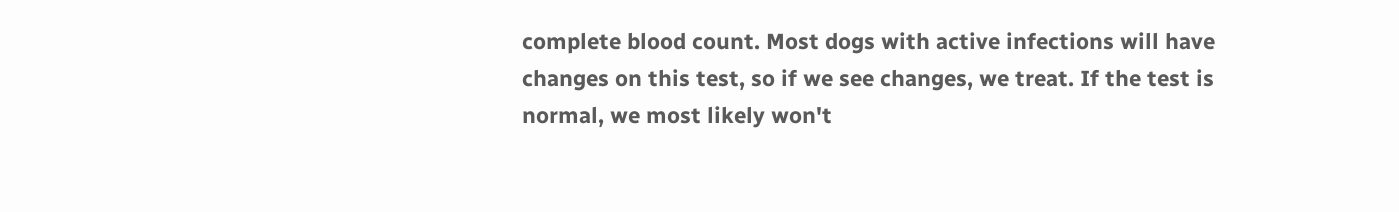complete blood count. Most dogs with active infections will have changes on this test, so if we see changes, we treat. If the test is normal, we most likely won't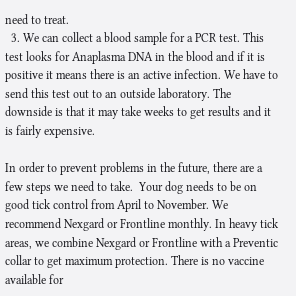need to treat.
  3. We can collect a blood sample for a PCR test. This test looks for Anaplasma DNA in the blood and if it is positive it means there is an active infection. We have to send this test out to an outside laboratory. The downside is that it may take weeks to get results and it is fairly expensive.

In order to prevent problems in the future, there are a few steps we need to take.  Your dog needs to be on good tick control from April to November. We recommend Nexgard or Frontline monthly. In heavy tick areas, we combine Nexgard or Frontline with a Preventic collar to get maximum protection. There is no vaccine available for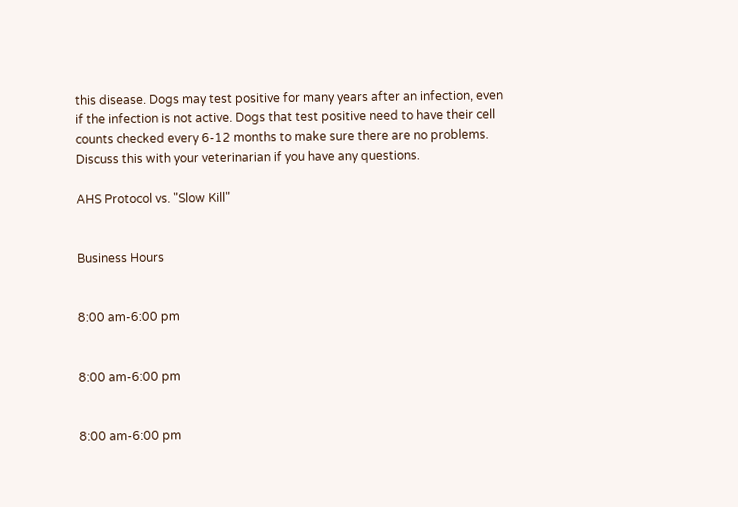this disease. Dogs may test positive for many years after an infection, even if the infection is not active. Dogs that test positive need to have their cell counts checked every 6-12 months to make sure there are no problems. Discuss this with your veterinarian if you have any questions.

AHS Protocol vs. "Slow Kill"


Business Hours


8:00 am-6:00 pm


8:00 am-6:00 pm


8:00 am-6:00 pm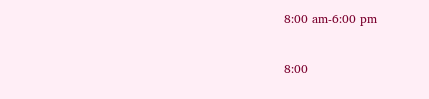8:00 am-6:00 pm


8:00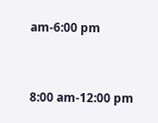am-6:00 pm


8:00 am-12:00 pm